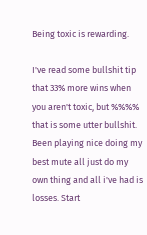Being toxic is rewarding.

I've read some bullshit tip that 33% more wins when you aren't toxic, but %%%% that is some utter bullshit. Been playing nice doing my best mute all just do my own thing and all i've had is losses. Start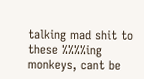talking mad shit to these %%%%ing monkeys, cant be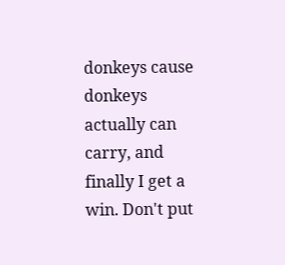donkeys cause donkeys actually can carry, and finally I get a win. Don't put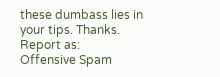these dumbass lies in your tips. Thanks.
Report as:
Offensive Spam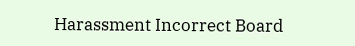Harassment Incorrect Board